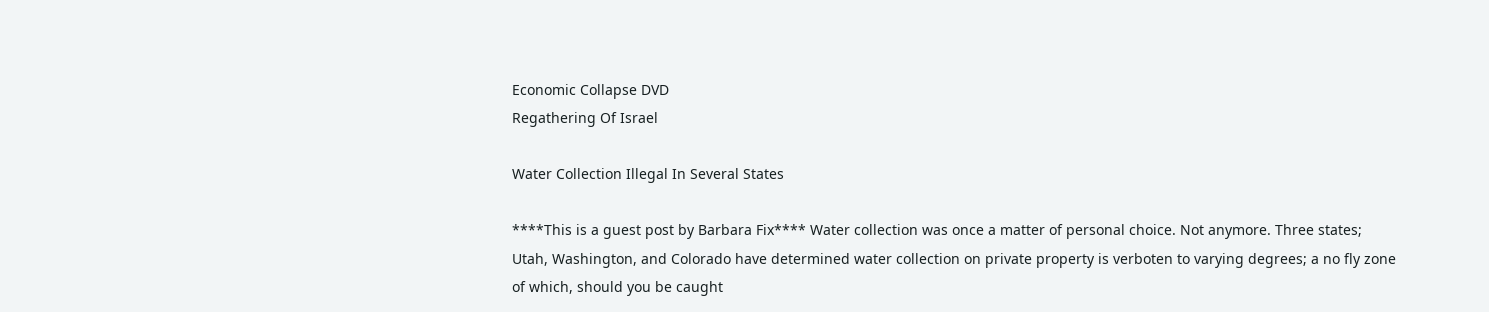Economic Collapse DVD
Regathering Of Israel

Water Collection Illegal In Several States

****This is a guest post by Barbara Fix**** Water collection was once a matter of personal choice. Not anymore. Three states; Utah, Washington, and Colorado have determined water collection on private property is verboten to varying degrees; a no fly zone of which, should you be caught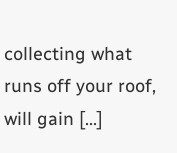collecting what runs off your roof, will gain […]